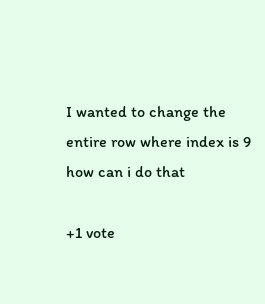I wanted to change the entire row where index is 9 how can i do that

+1 vote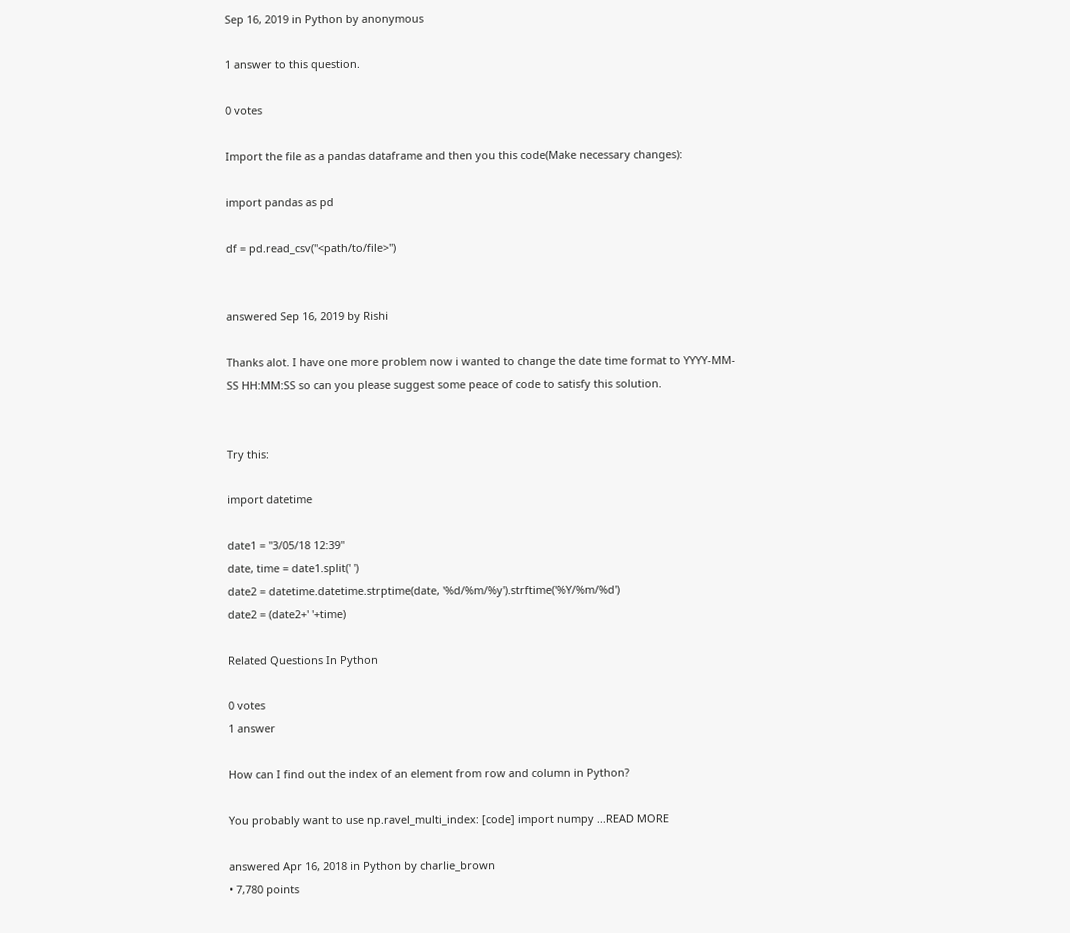Sep 16, 2019 in Python by anonymous

1 answer to this question.

0 votes

Import the file as a pandas dataframe and then you this code(Make necessary changes):

import pandas as pd

df = pd.read_csv("<path/to/file>")


answered Sep 16, 2019 by Rishi

Thanks alot. I have one more problem now i wanted to change the date time format to YYYY-MM-SS HH:MM:SS so can you please suggest some peace of code to satisfy this solution.


Try this:

import datetime

date1 = "3/05/18 12:39"
date, time = date1.split(' ')
date2 = datetime.datetime.strptime(date, '%d/%m/%y').strftime('%Y/%m/%d')
date2 = (date2+' '+time)

Related Questions In Python

0 votes
1 answer

How can I find out the index of an element from row and column in Python?

You probably want to use np.ravel_multi_index: [code] import numpy ...READ MORE

answered Apr 16, 2018 in Python by charlie_brown
• 7,780 points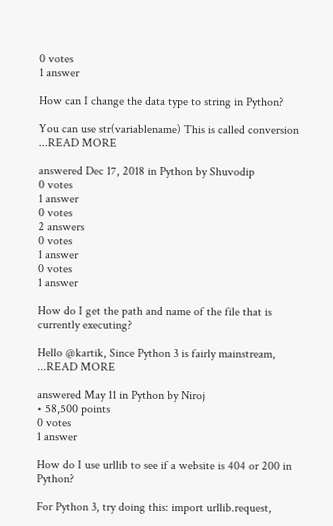0 votes
1 answer

How can I change the data type to string in Python?

You can use str(variablename) This is called conversion ...READ MORE

answered Dec 17, 2018 in Python by Shuvodip
0 votes
1 answer
0 votes
2 answers
0 votes
1 answer
0 votes
1 answer

How do I get the path and name of the file that is currently executing?

Hello @kartik, Since Python 3 is fairly mainstream, ...READ MORE

answered May 11 in Python by Niroj
• 58,500 points
0 votes
1 answer

How do I use urllib to see if a website is 404 or 200 in Python?

For Python 3, try doing this: import urllib.request,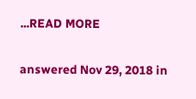...READ MORE

answered Nov 29, 2018 in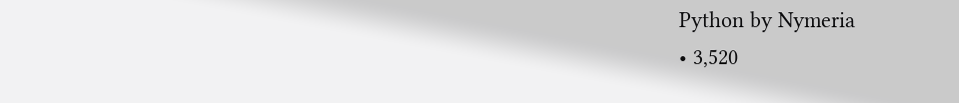Python by Nymeria
• 3,520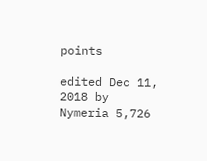points

edited Dec 11, 2018 by Nymeria 5,726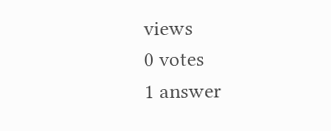views
0 votes
1 answer